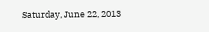Saturday, June 22, 2013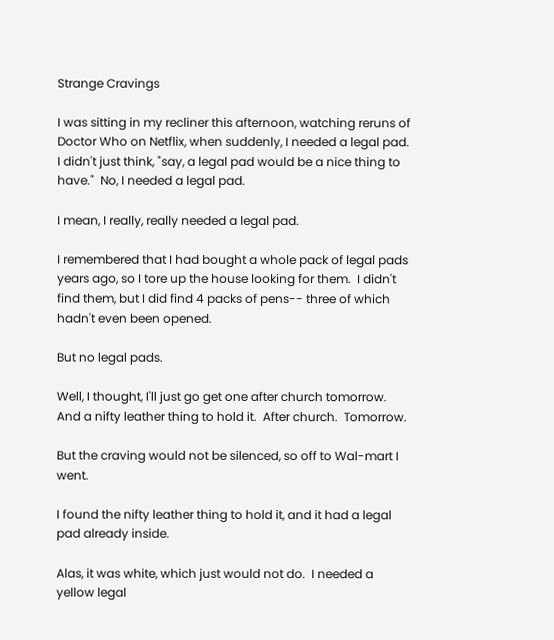Strange Cravings

I was sitting in my recliner this afternoon, watching reruns of Doctor Who on Netflix, when suddenly, I needed a legal pad.  I didn't just think, "say, a legal pad would be a nice thing to have."  No, I needed a legal pad.

I mean, I really, really needed a legal pad.

I remembered that I had bought a whole pack of legal pads years ago, so I tore up the house looking for them.  I didn't find them, but I did find 4 packs of pens-- three of which hadn't even been opened.

But no legal pads.

Well, I thought, I'll just go get one after church tomorrow.  And a nifty leather thing to hold it.  After church.  Tomorrow.

But the craving would not be silenced, so off to Wal-mart I went.

I found the nifty leather thing to hold it, and it had a legal pad already inside.

Alas, it was white, which just would not do.  I needed a yellow legal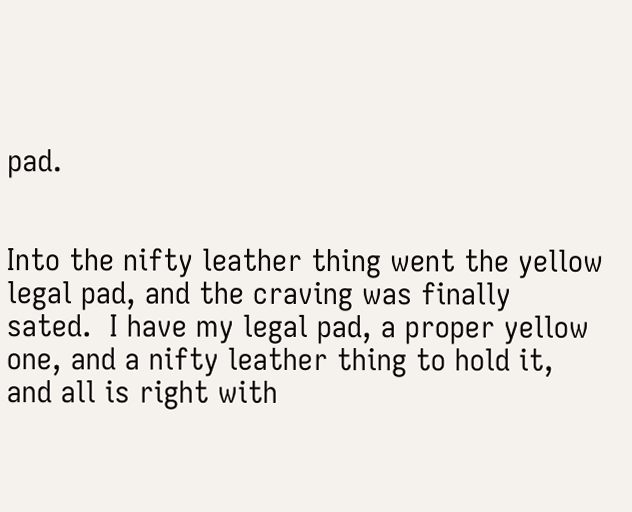pad.


Into the nifty leather thing went the yellow legal pad, and the craving was finally sated.  I have my legal pad, a proper yellow one, and a nifty leather thing to hold it, and all is right with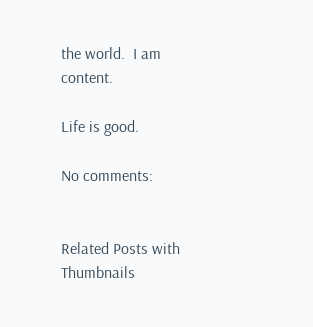the world.  I am content.

Life is good.

No comments:


Related Posts with Thumbnails